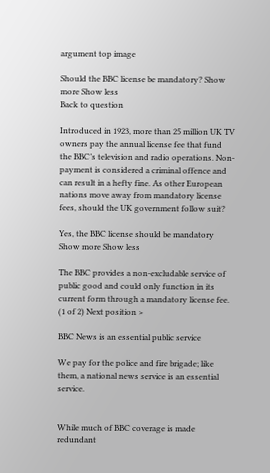argument top image

Should the BBC license be mandatory? Show more Show less
Back to question

Introduced in 1923, more than 25 million UK TV owners pay the annual license fee that fund the BBC’s television and radio operations. Non-payment is considered a criminal offence and can result in a hefty fine. As other European nations move away from mandatory license fees, should the UK government follow suit?

Yes, the BBC license should be mandatory Show more Show less

The BBC provides a non-excludable service of public good and could only function in its current form through a mandatory license fee.
(1 of 2) Next position >

BBC News is an essential public service

We pay for the police and fire brigade; like them, a national news service is an essential service.


While much of BBC coverage is made redundant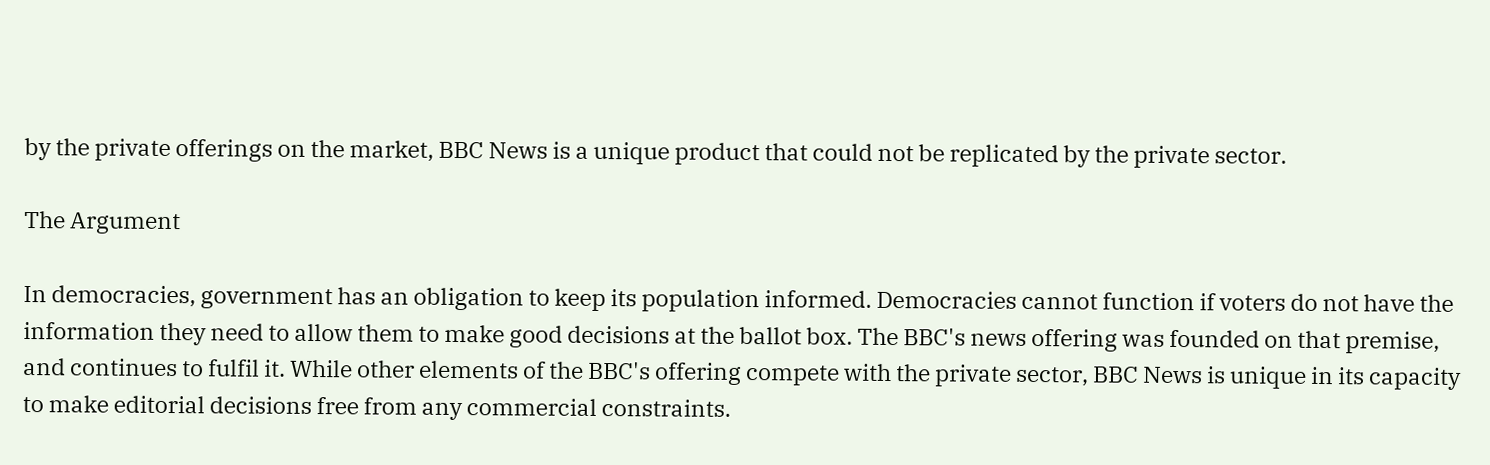by the private offerings on the market, BBC News is a unique product that could not be replicated by the private sector.

The Argument

In democracies, government has an obligation to keep its population informed. Democracies cannot function if voters do not have the information they need to allow them to make good decisions at the ballot box. The BBC's news offering was founded on that premise, and continues to fulfil it. While other elements of the BBC's offering compete with the private sector, BBC News is unique in its capacity to make editorial decisions free from any commercial constraints.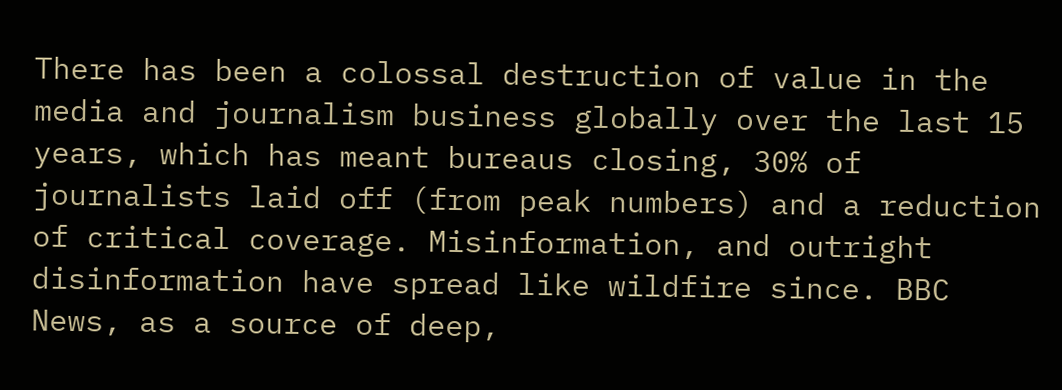There has been a colossal destruction of value in the media and journalism business globally over the last 15 years, which has meant bureaus closing, 30% of journalists laid off (from peak numbers) and a reduction of critical coverage. Misinformation, and outright disinformation have spread like wildfire since. BBC News, as a source of deep,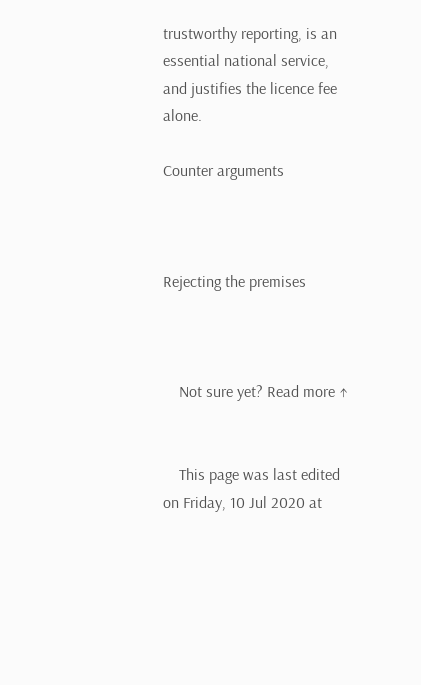trustworthy reporting, is an essential national service, and justifies the licence fee alone.

Counter arguments



Rejecting the premises



    Not sure yet? Read more ↑


    This page was last edited on Friday, 10 Jul 2020 at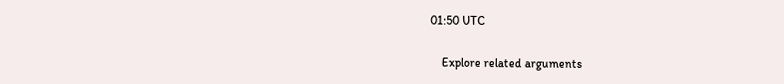01:50 UTC

    Explore related arguments